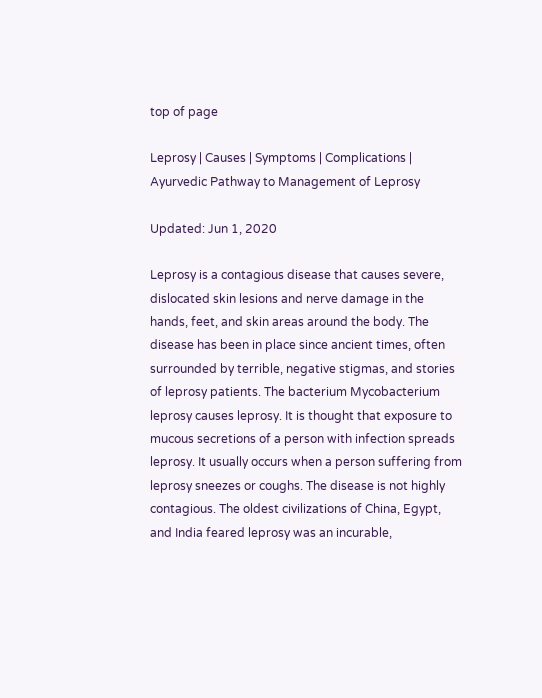top of page

Leprosy | Causes | Symptoms | Complications | Ayurvedic Pathway to Management of Leprosy

Updated: Jun 1, 2020

Leprosy is a contagious disease that causes severe, dislocated skin lesions and nerve damage in the hands, feet, and skin areas around the body. The disease has been in place since ancient times, often surrounded by terrible, negative stigmas, and stories of leprosy patients. The bacterium Mycobacterium leprosy causes leprosy. It is thought that exposure to mucous secretions of a person with infection spreads leprosy. It usually occurs when a person suffering from leprosy sneezes or coughs. The disease is not highly contagious. The oldest civilizations of China, Egypt, and India feared leprosy was an incurable,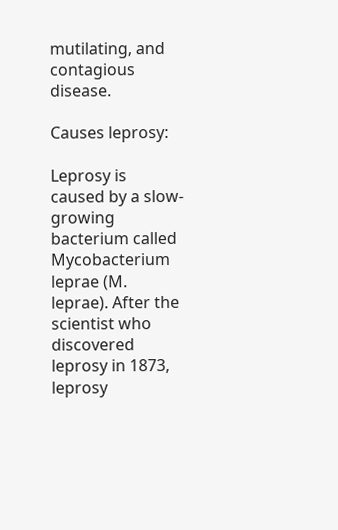mutilating, and contagious disease.

Causes leprosy:

Leprosy is caused by a slow-growing bacterium called Mycobacterium leprae (M. leprae). After the scientist who discovered leprosy in 1873, leprosy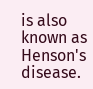is also known as Henson's disease.